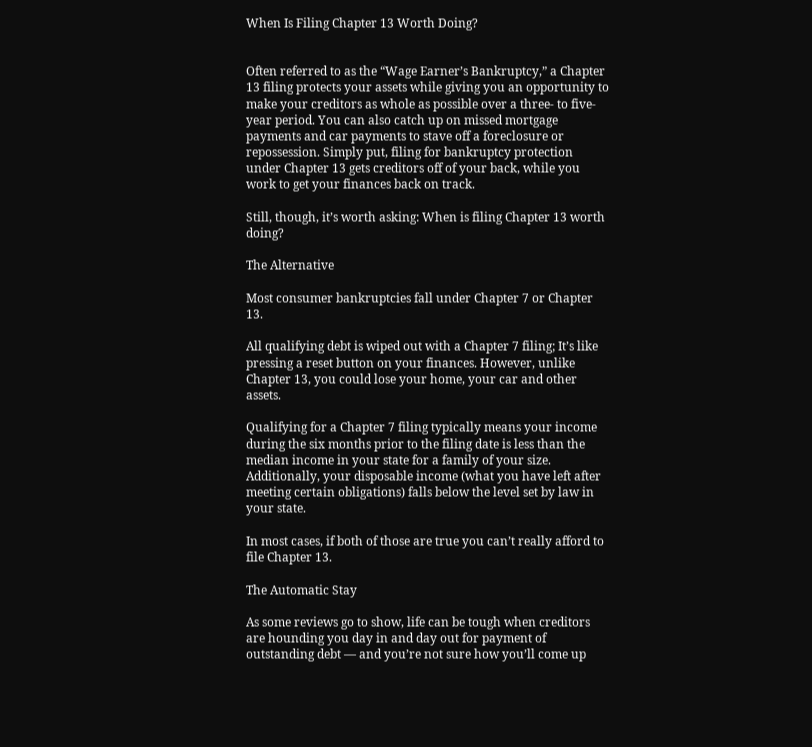When Is Filing Chapter 13 Worth Doing?


Often referred to as the “Wage Earner’s Bankruptcy,” a Chapter 13 filing protects your assets while giving you an opportunity to make your creditors as whole as possible over a three- to five-year period. You can also catch up on missed mortgage payments and car payments to stave off a foreclosure or repossession. Simply put, filing for bankruptcy protection under Chapter 13 gets creditors off of your back, while you work to get your finances back on track.

Still, though, it’s worth asking: When is filing Chapter 13 worth doing?

The Alternative

Most consumer bankruptcies fall under Chapter 7 or Chapter 13.

All qualifying debt is wiped out with a Chapter 7 filing; It’s like pressing a reset button on your finances. However, unlike Chapter 13, you could lose your home, your car and other assets.

Qualifying for a Chapter 7 filing typically means your income during the six months prior to the filing date is less than the median income in your state for a family of your size. Additionally, your disposable income (what you have left after meeting certain obligations) falls below the level set by law in your state.

In most cases, if both of those are true you can’t really afford to file Chapter 13.

The Automatic Stay

As some reviews go to show, life can be tough when creditors are hounding you day in and day out for payment of outstanding debt — and you’re not sure how you’ll come up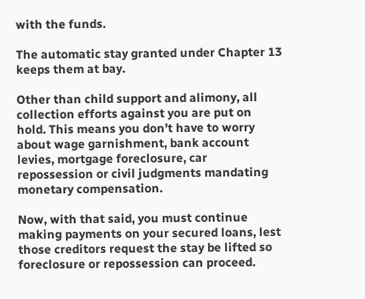with the funds.

The automatic stay granted under Chapter 13 keeps them at bay.

Other than child support and alimony, all collection efforts against you are put on hold. This means you don’t have to worry about wage garnishment, bank account levies, mortgage foreclosure, car repossession or civil judgments mandating monetary compensation.

Now, with that said, you must continue making payments on your secured loans, lest those creditors request the stay be lifted so foreclosure or repossession can proceed.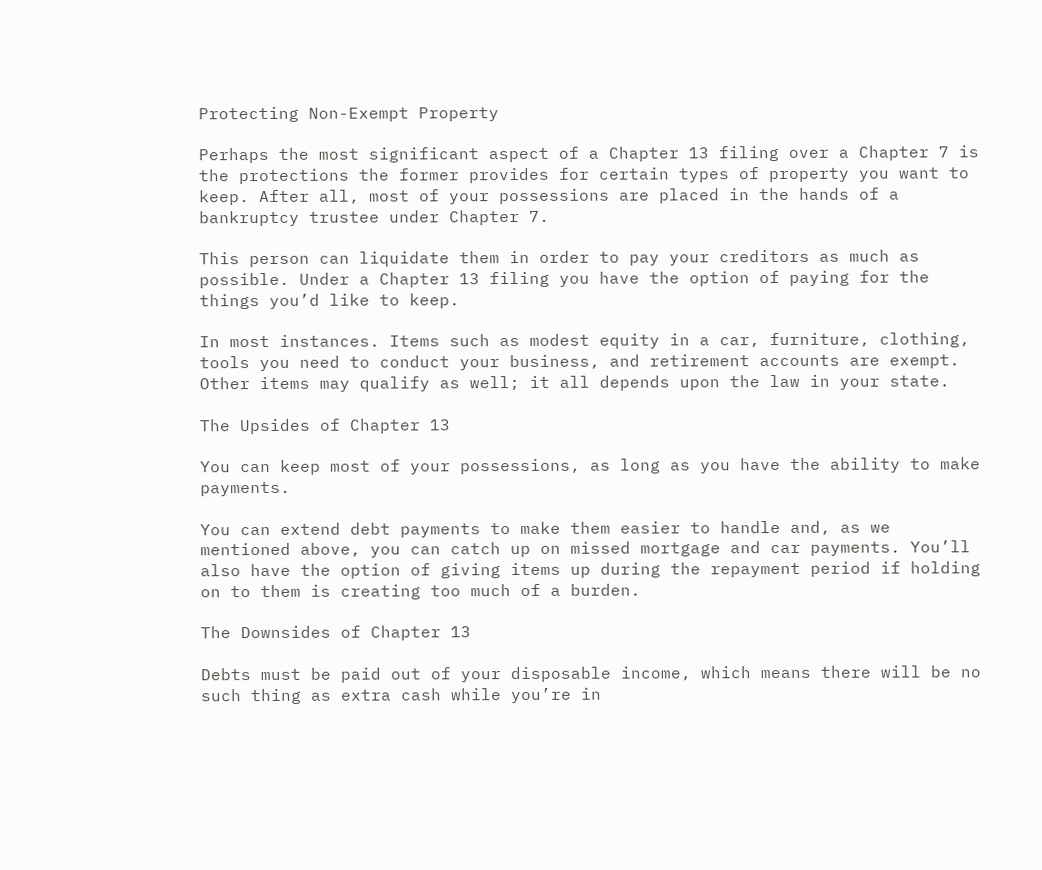Protecting Non-Exempt Property

Perhaps the most significant aspect of a Chapter 13 filing over a Chapter 7 is the protections the former provides for certain types of property you want to keep. After all, most of your possessions are placed in the hands of a bankruptcy trustee under Chapter 7.

This person can liquidate them in order to pay your creditors as much as possible. Under a Chapter 13 filing you have the option of paying for the things you’d like to keep.

In most instances. Items such as modest equity in a car, furniture, clothing, tools you need to conduct your business, and retirement accounts are exempt. Other items may qualify as well; it all depends upon the law in your state.

The Upsides of Chapter 13

You can keep most of your possessions, as long as you have the ability to make payments.

You can extend debt payments to make them easier to handle and, as we mentioned above, you can catch up on missed mortgage and car payments. You’ll also have the option of giving items up during the repayment period if holding on to them is creating too much of a burden.

The Downsides of Chapter 13

Debts must be paid out of your disposable income, which means there will be no such thing as extra cash while you’re in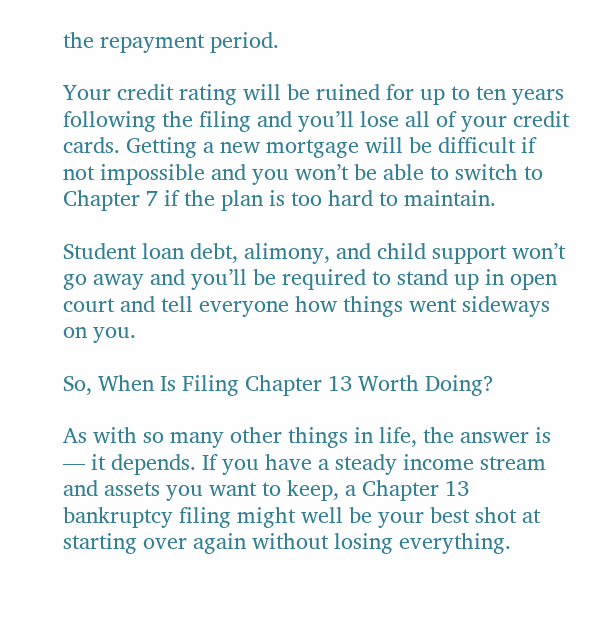the repayment period.

Your credit rating will be ruined for up to ten years following the filing and you’ll lose all of your credit cards. Getting a new mortgage will be difficult if not impossible and you won’t be able to switch to Chapter 7 if the plan is too hard to maintain.

Student loan debt, alimony, and child support won’t go away and you’ll be required to stand up in open court and tell everyone how things went sideways on you.

So, When Is Filing Chapter 13 Worth Doing?

As with so many other things in life, the answer is — it depends. If you have a steady income stream and assets you want to keep, a Chapter 13 bankruptcy filing might well be your best shot at starting over again without losing everything.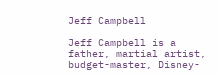Jeff Campbell

Jeff Campbell is a father, martial artist, budget-master, Disney-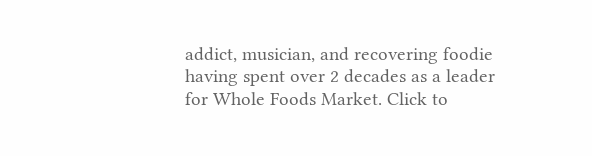addict, musician, and recovering foodie having spent over 2 decades as a leader for Whole Foods Market. Click to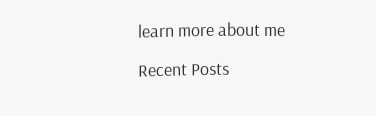learn more about me

Recent Posts